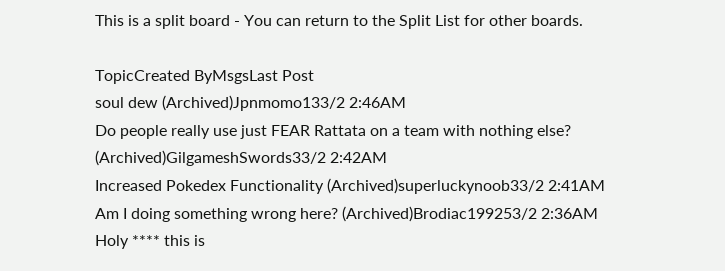This is a split board - You can return to the Split List for other boards.

TopicCreated ByMsgsLast Post
soul dew (Archived)Jpnmomo133/2 2:46AM
Do people really use just FEAR Rattata on a team with nothing else? (Archived)GilgameshSwords33/2 2:42AM
Increased Pokedex Functionality (Archived)superluckynoob33/2 2:41AM
Am I doing something wrong here? (Archived)Brodiac199253/2 2:36AM
Holy **** this is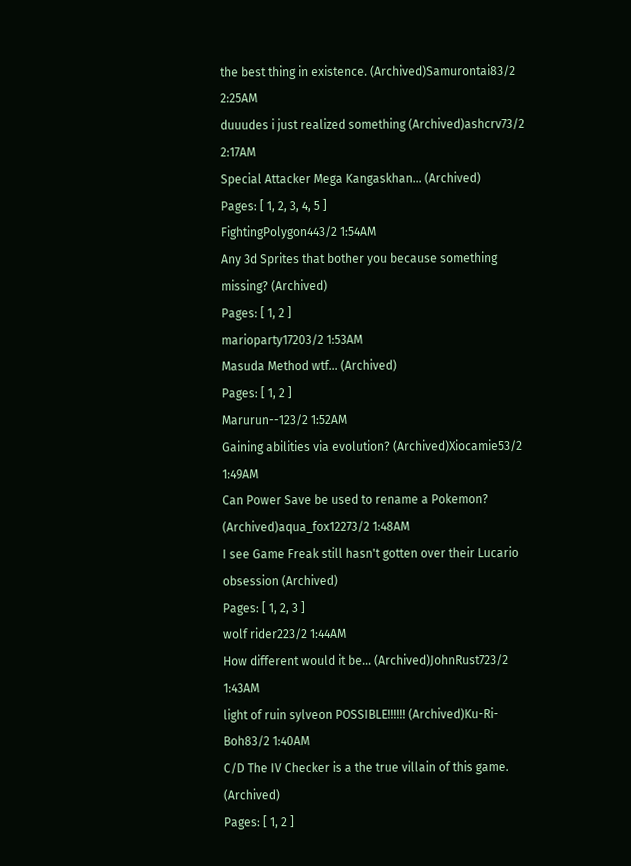the best thing in existence. (Archived)Samurontai83/2 2:25AM
duuudes i just realized something (Archived)ashcrv73/2 2:17AM
Special Attacker Mega Kangaskhan... (Archived)
Pages: [ 1, 2, 3, 4, 5 ]
FightingPolygon443/2 1:54AM
Any 3d Sprites that bother you because something missing? (Archived)
Pages: [ 1, 2 ]
marioparty17203/2 1:53AM
Masuda Method wtf... (Archived)
Pages: [ 1, 2 ]
Marurun--123/2 1:52AM
Gaining abilities via evolution? (Archived)Xiocamie53/2 1:49AM
Can Power Save be used to rename a Pokemon? (Archived)aqua_fox12273/2 1:48AM
I see Game Freak still hasn't gotten over their Lucario obsession (Archived)
Pages: [ 1, 2, 3 ]
wolf rider223/2 1:44AM
How different would it be... (Archived)JohnRust723/2 1:43AM
light of ruin sylveon POSSIBLE!!!!!! (Archived)Ku-Ri-Boh83/2 1:40AM
C/D The IV Checker is a the true villain of this game. (Archived)
Pages: [ 1, 2 ]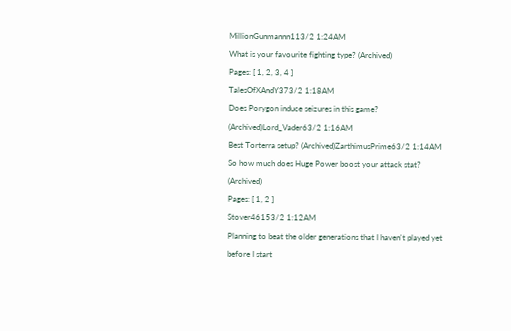MillionGunmannn113/2 1:24AM
What is your favourite fighting type? (Archived)
Pages: [ 1, 2, 3, 4 ]
TalesOfXAndY373/2 1:18AM
Does Porygon induce seizures in this game? (Archived)Lord_Vader63/2 1:16AM
Best Torterra setup? (Archived)ZarthimusPrime63/2 1:14AM
So how much does Huge Power boost your attack stat? (Archived)
Pages: [ 1, 2 ]
Stover46153/2 1:12AM
Planning to beat the older generations that I haven't played yet before I start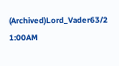(Archived)Lord_Vader63/2 1:00AM